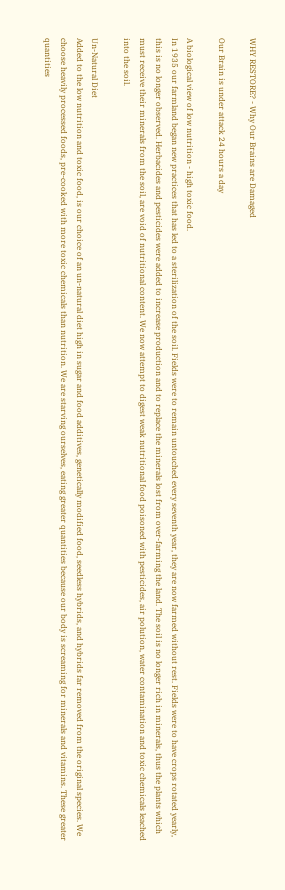WHY RESTORE? - Why Our Brains are Damaged

Our Brain is under attack 24 hours a day

A biological view of low nutrition - high toxic food.
In 1935 our farmland began new practices that has led to a sterilization of the soil. Fields were to remain untouched every seventh year, they are now farmed without rest. Fields were to have crops rotated yearly, this is no longer observed. Herbacides and pesticides were added to increase production and to replace the minerals lost from over-farming the land. The soil is no longer rich in minerals, thus the plants which must receive their minerals from the soil, are void of nutritional content. We now attempt to digest weak nutritional food poisoned with pesticides, air polution, water contamination and toxic chemicals leached into the soil.

Un-Natural Diet
Added to the low nutrition and toxic food, is our choice of an un-natural diet high in sugar and food additives, genetically modified food, seedless hybrids, and hybrids far removed from the original species. We choose heavily processed foods, pre-cooked with more toxic chemicals than nutrition. We are starving ourselves, eating greater quantities because our body is screaming for minerals and vitamins. These greater quantities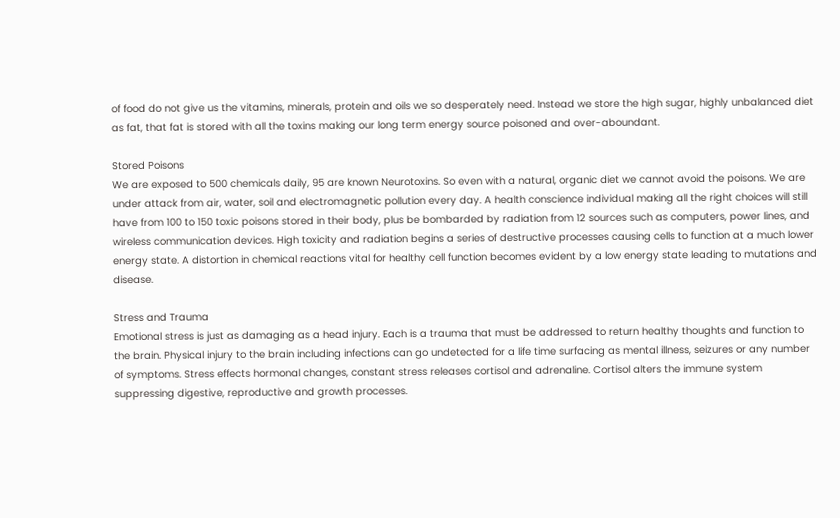of food do not give us the vitamins, minerals, protein and oils we so desperately need. Instead we store the high sugar, highly unbalanced diet as fat, that fat is stored with all the toxins making our long term energy source poisoned and over-aboundant.

Stored Poisons
We are exposed to 500 chemicals daily, 95 are known Neurotoxins. So even with a natural, organic diet we cannot avoid the poisons. We are under attack from air, water, soil and electromagnetic pollution every day. A health conscience individual making all the right choices will still have from 100 to 150 toxic poisons stored in their body, plus be bombarded by radiation from 12 sources such as computers, power lines, and wireless communication devices. High toxicity and radiation begins a series of destructive processes causing cells to function at a much lower energy state. A distortion in chemical reactions vital for healthy cell function becomes evident by a low energy state leading to mutations and disease.

Stress and Trauma
Emotional stress is just as damaging as a head injury. Each is a trauma that must be addressed to return healthy thoughts and function to the brain. Physical injury to the brain including infections can go undetected for a life time surfacing as mental illness, seizures or any number of symptoms. Stress effects hormonal changes, constant stress releases cortisol and adrenaline. Cortisol alters the immune system suppressing digestive, reproductive and growth processes.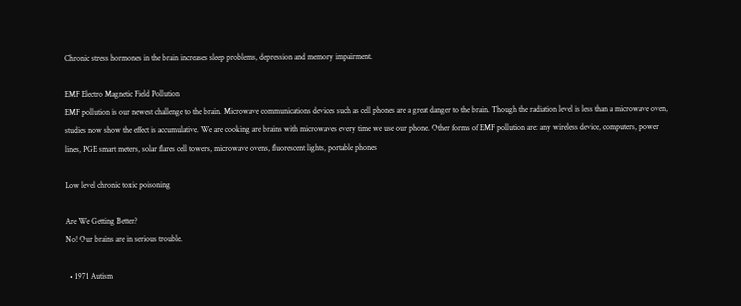Chronic stress hormones in the brain increases sleep problems, depression and memory impairment.

EMF Electro Magnetic Field Pollution
EMF pollution is our newest challenge to the brain. Microwave communications devices such as cell phones are a great danger to the brain. Though the radiation level is less than a microwave oven, studies now show the effect is accumulative. We are cooking are brains with microwaves every time we use our phone. Other forms of EMF pollution are: any wireless device, computers, power lines, PGE smart meters, solar flares cell towers, microwave ovens, fluorescent lights, portable phones

Low level chronic toxic poisoning

Are We Getting Better?
No! Our brains are in serious trouble.

  • 1971 Autism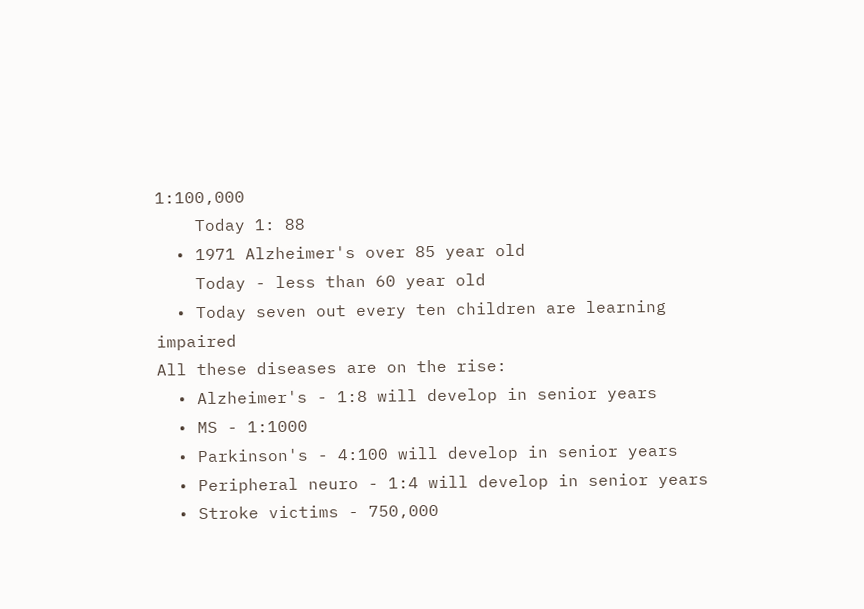1:100,000
    Today 1: 88
  • 1971 Alzheimer's over 85 year old
    Today - less than 60 year old
  • Today seven out every ten children are learning impaired
All these diseases are on the rise:
  • Alzheimer's - 1:8 will develop in senior years
  • MS - 1:1000
  • Parkinson's - 4:100 will develop in senior years
  • Peripheral neuro - 1:4 will develop in senior years
  • Stroke victims - 750,000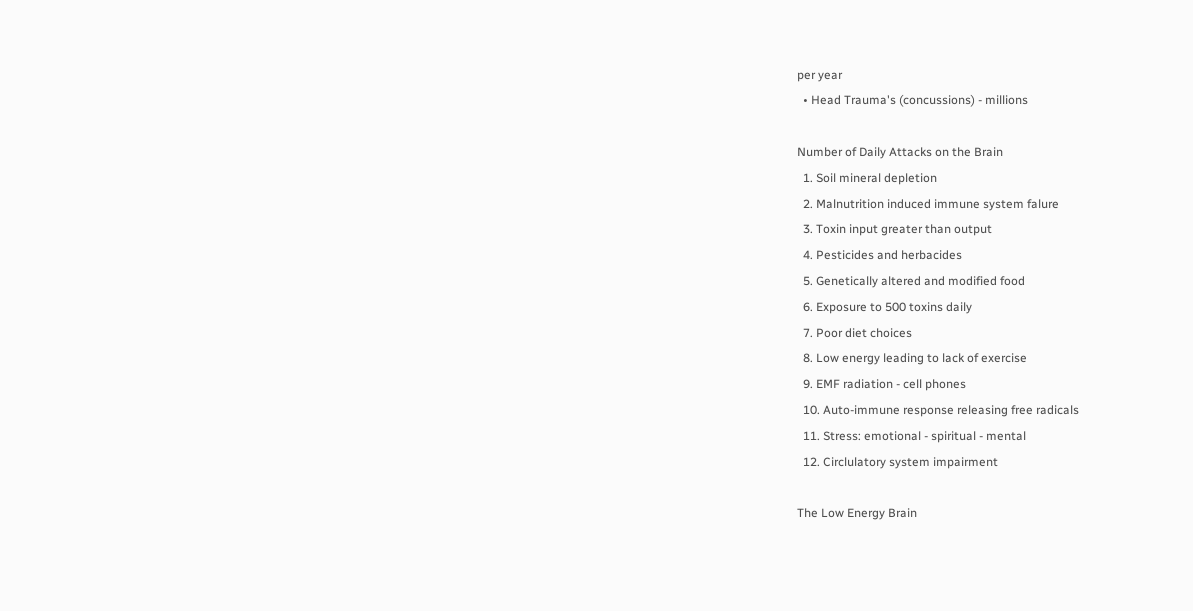per year
  • Head Trauma's (concussions) - millions

Number of Daily Attacks on the Brain
  1. Soil mineral depletion
  2. Malnutrition induced immune system falure
  3. Toxin input greater than output
  4. Pesticides and herbacides
  5. Genetically altered and modified food
  6. Exposure to 500 toxins daily
  7. Poor diet choices
  8. Low energy leading to lack of exercise
  9. EMF radiation - cell phones
  10. Auto-immune response releasing free radicals
  11. Stress: emotional - spiritual - mental
  12. Circlulatory system impairment

The Low Energy Brain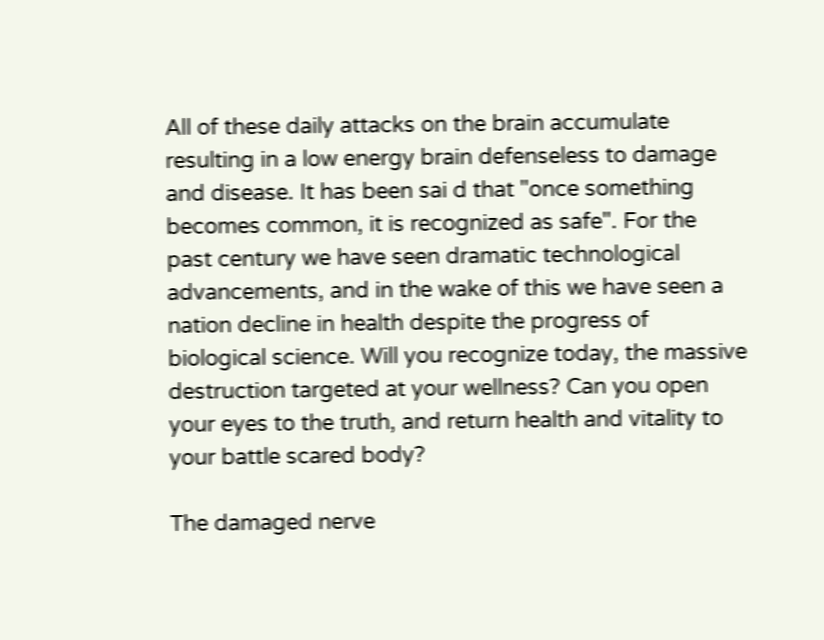All of these daily attacks on the brain accumulate resulting in a low energy brain defenseless to damage and disease. It has been sai d that "once something becomes common, it is recognized as safe". For the past century we have seen dramatic technological advancements, and in the wake of this we have seen a nation decline in health despite the progress of biological science. Will you recognize today, the massive destruction targeted at your wellness? Can you open your eyes to the truth, and return health and vitality to your battle scared body?

The damaged nerve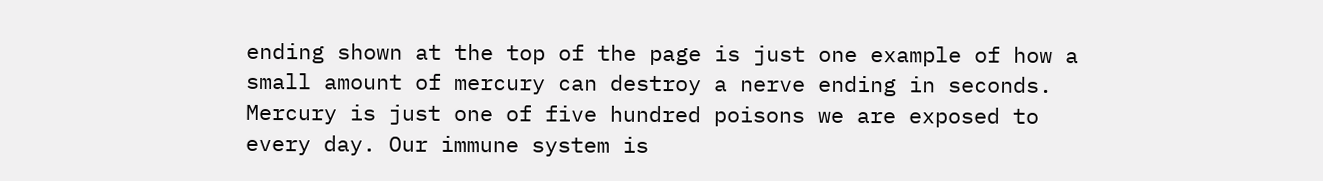ending shown at the top of the page is just one example of how a small amount of mercury can destroy a nerve ending in seconds. Mercury is just one of five hundred poisons we are exposed to every day. Our immune system is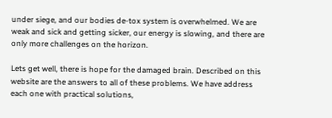under siege, and our bodies de-tox system is overwhelmed. We are weak and sick and getting sicker, our energy is slowing, and there are only more challenges on the horizon.

Lets get well, there is hope for the damaged brain. Described on this website are the answers to all of these problems. We have address each one with practical solutions,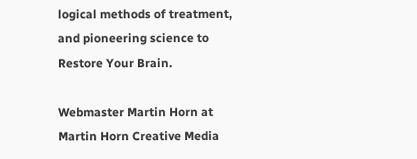logical methods of treatment, and pioneering science to Restore Your Brain.

Webmaster Martin Horn at Martin Horn Creative Media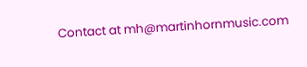Contact at mh@martinhornmusic.com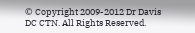© Copyright 2009-2012 Dr Davis DC CTN. All Rights Reserved.